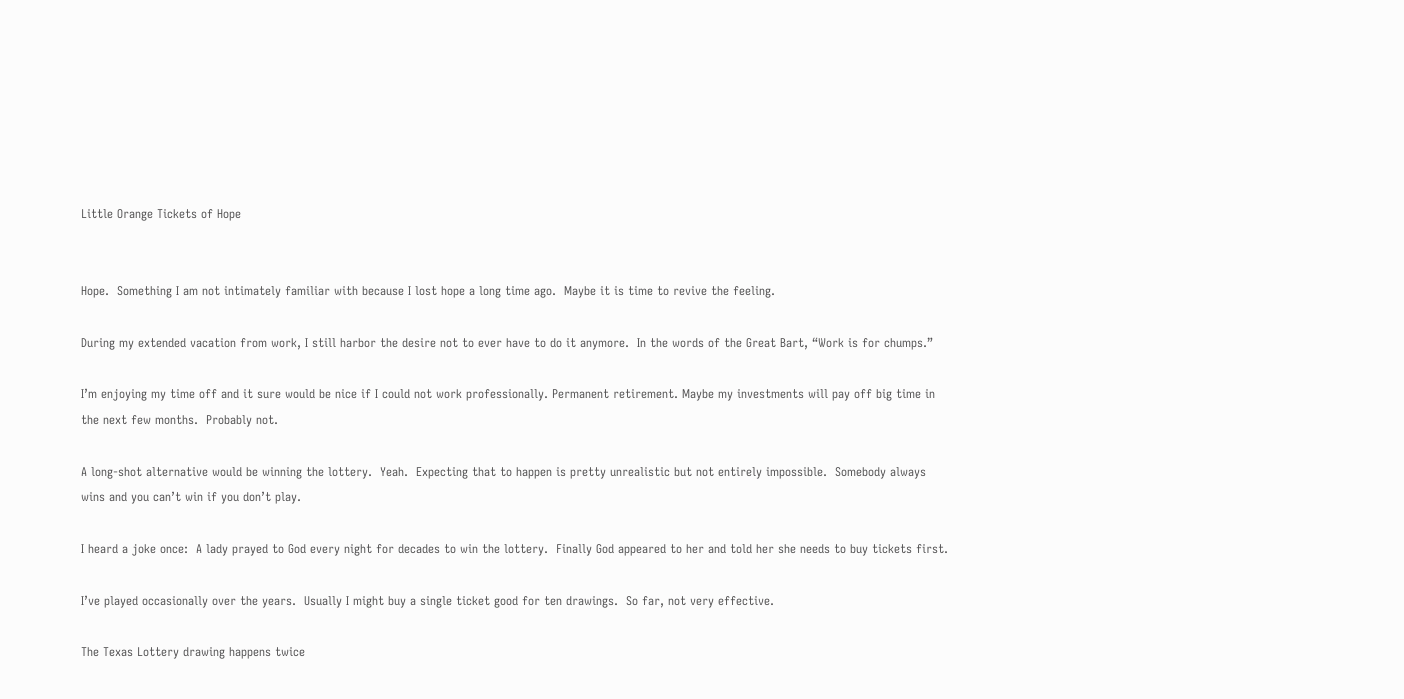Little Orange Tickets of Hope


Hope.  Something I am not intimately familiar with because I lost hope a long time ago.  Maybe it is time to revive the feeling.

During my extended vacation from work, I still harbor the desire not to ever have to do it anymore.  In the words of the Great Bart, “Work is for chumps.”

I’m enjoying my time off and it sure would be nice if I could not work professionally. Permanent retirement. Maybe my investments will pay off big time in the next few months.  Probably not.

A long-shot alternative would be winning the lottery.  Yeah.  Expecting that to happen is pretty unrealistic but not entirely impossible.  Somebody always wins and you can’t win if you don’t play.

I heard a joke once:  A lady prayed to God every night for decades to win the lottery.  Finally God appeared to her and told her she needs to buy tickets first.

I’ve played occasionally over the years.  Usually I might buy a single ticket good for ten drawings.  So far, not very effective.

The Texas Lottery drawing happens twice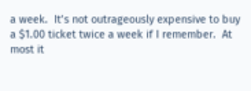a week.  It’s not outrageously expensive to buy a $1.00 ticket twice a week if I remember.  At most it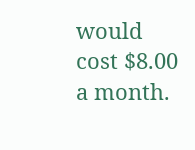would cost $8.00 a month.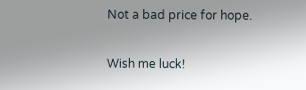Not a bad price for hope.

Wish me luck!